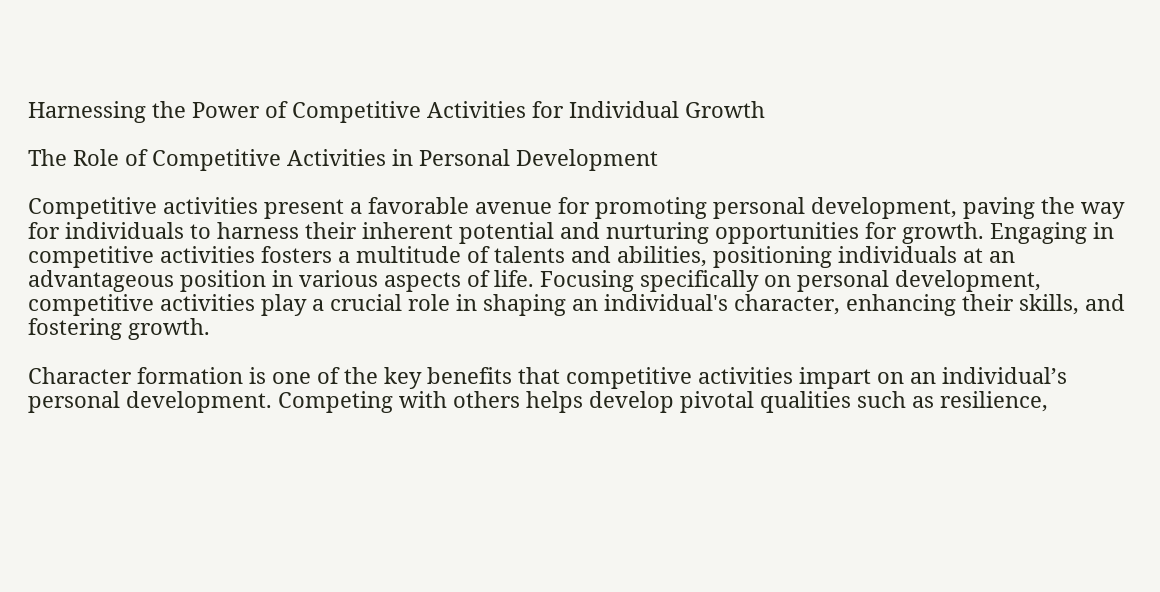Harnessing the Power of Competitive Activities for Individual Growth

The Role of Competitive Activities in Personal Development

Competitive activities present a favorable avenue for promoting personal development, paving the way for individuals to harness their inherent potential and nurturing opportunities for growth. Engaging in competitive activities fosters a multitude of talents and abilities, positioning individuals at an advantageous position in various aspects of life. Focusing specifically on personal development, competitive activities play a crucial role in shaping an individual's character, enhancing their skills, and fostering growth.

Character formation is one of the key benefits that competitive activities impart on an individual’s personal development. Competing with others helps develop pivotal qualities such as resilience,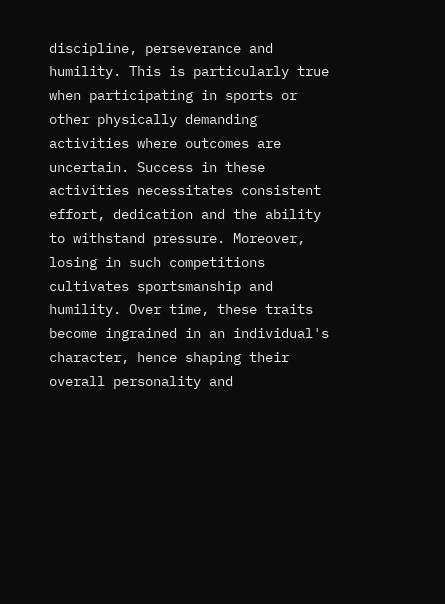discipline, perseverance and humility. This is particularly true when participating in sports or other physically demanding activities where outcomes are uncertain. Success in these activities necessitates consistent effort, dedication and the ability to withstand pressure. Moreover, losing in such competitions cultivates sportsmanship and humility. Over time, these traits become ingrained in an individual's character, hence shaping their overall personality and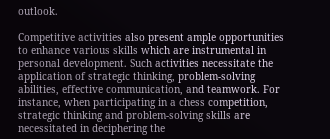outlook.

Competitive activities also present ample opportunities to enhance various skills which are instrumental in personal development. Such activities necessitate the application of strategic thinking, problem-solving abilities, effective communication, and teamwork. For instance, when participating in a chess competition, strategic thinking and problem-solving skills are necessitated in deciphering the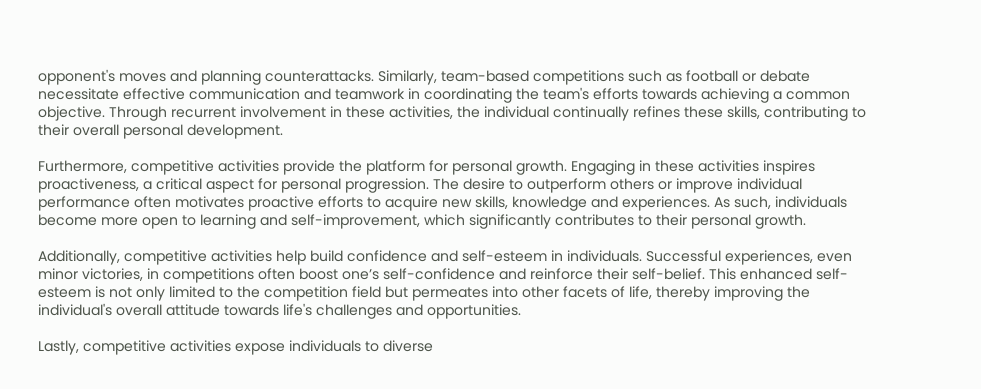opponent's moves and planning counterattacks. Similarly, team-based competitions such as football or debate necessitate effective communication and teamwork in coordinating the team's efforts towards achieving a common objective. Through recurrent involvement in these activities, the individual continually refines these skills, contributing to their overall personal development.

Furthermore, competitive activities provide the platform for personal growth. Engaging in these activities inspires proactiveness, a critical aspect for personal progression. The desire to outperform others or improve individual performance often motivates proactive efforts to acquire new skills, knowledge and experiences. As such, individuals become more open to learning and self-improvement, which significantly contributes to their personal growth.

Additionally, competitive activities help build confidence and self-esteem in individuals. Successful experiences, even minor victories, in competitions often boost one’s self-confidence and reinforce their self-belief. This enhanced self-esteem is not only limited to the competition field but permeates into other facets of life, thereby improving the individual's overall attitude towards life's challenges and opportunities.

Lastly, competitive activities expose individuals to diverse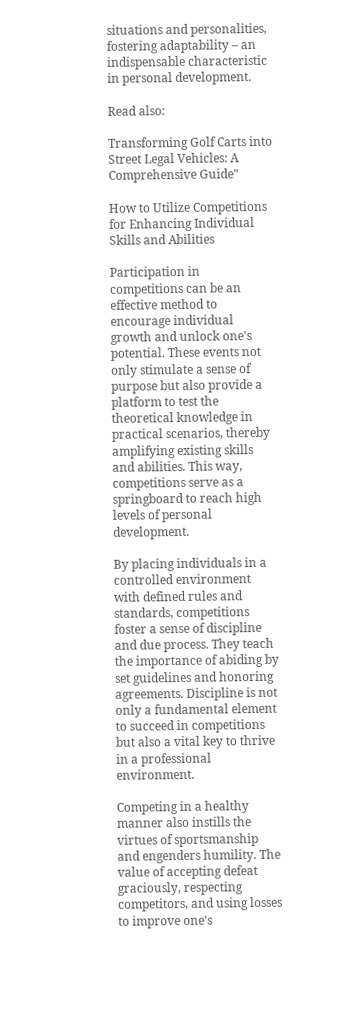situations and personalities, fostering adaptability – an indispensable characteristic in personal development.

Read also:

Transforming Golf Carts into Street Legal Vehicles: A Comprehensive Guide"

How to Utilize Competitions for Enhancing Individual Skills and Abilities

Participation in competitions can be an effective method to encourage individual growth and unlock one's potential. These events not only stimulate a sense of purpose but also provide a platform to test the theoretical knowledge in practical scenarios, thereby amplifying existing skills and abilities. This way, competitions serve as a springboard to reach high levels of personal development.

By placing individuals in a controlled environment with defined rules and standards, competitions foster a sense of discipline and due process. They teach the importance of abiding by set guidelines and honoring agreements. Discipline is not only a fundamental element to succeed in competitions but also a vital key to thrive in a professional environment.

Competing in a healthy manner also instills the virtues of sportsmanship and engenders humility. The value of accepting defeat graciously, respecting competitors, and using losses to improve one's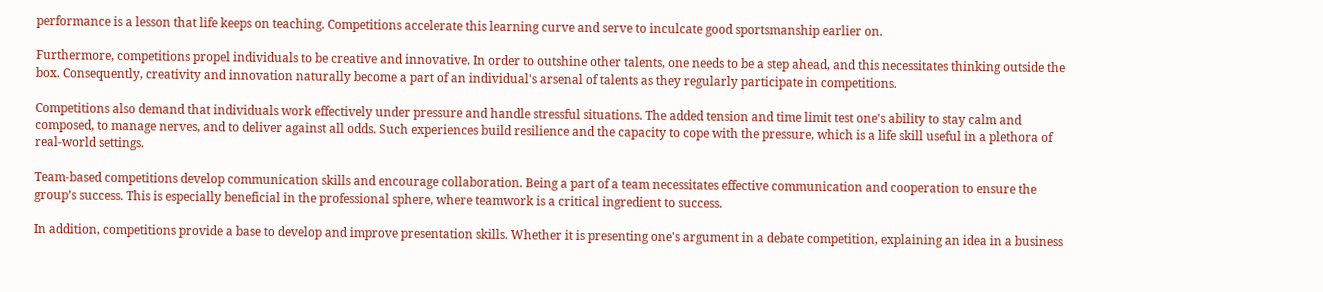performance is a lesson that life keeps on teaching. Competitions accelerate this learning curve and serve to inculcate good sportsmanship earlier on.

Furthermore, competitions propel individuals to be creative and innovative. In order to outshine other talents, one needs to be a step ahead, and this necessitates thinking outside the box. Consequently, creativity and innovation naturally become a part of an individual's arsenal of talents as they regularly participate in competitions.

Competitions also demand that individuals work effectively under pressure and handle stressful situations. The added tension and time limit test one's ability to stay calm and composed, to manage nerves, and to deliver against all odds. Such experiences build resilience and the capacity to cope with the pressure, which is a life skill useful in a plethora of real-world settings.

Team-based competitions develop communication skills and encourage collaboration. Being a part of a team necessitates effective communication and cooperation to ensure the group’s success. This is especially beneficial in the professional sphere, where teamwork is a critical ingredient to success.

In addition, competitions provide a base to develop and improve presentation skills. Whether it is presenting one's argument in a debate competition, explaining an idea in a business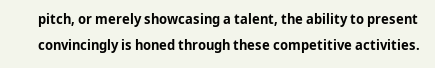pitch, or merely showcasing a talent, the ability to present convincingly is honed through these competitive activities.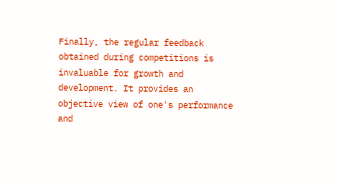Finally, the regular feedback obtained during competitions is invaluable for growth and development. It provides an objective view of one's performance and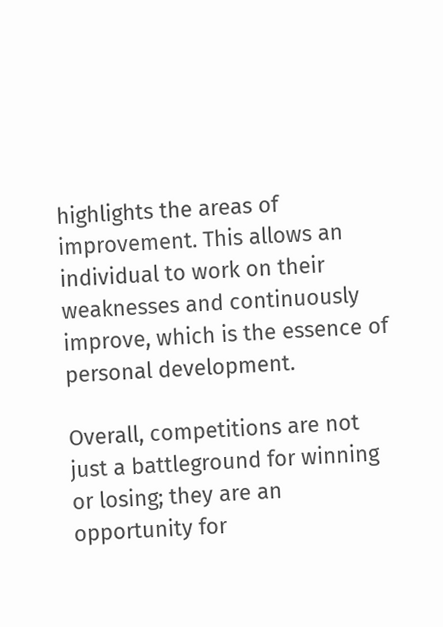highlights the areas of improvement. This allows an individual to work on their weaknesses and continuously improve, which is the essence of personal development.

Overall, competitions are not just a battleground for winning or losing; they are an opportunity for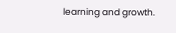learning and growth.